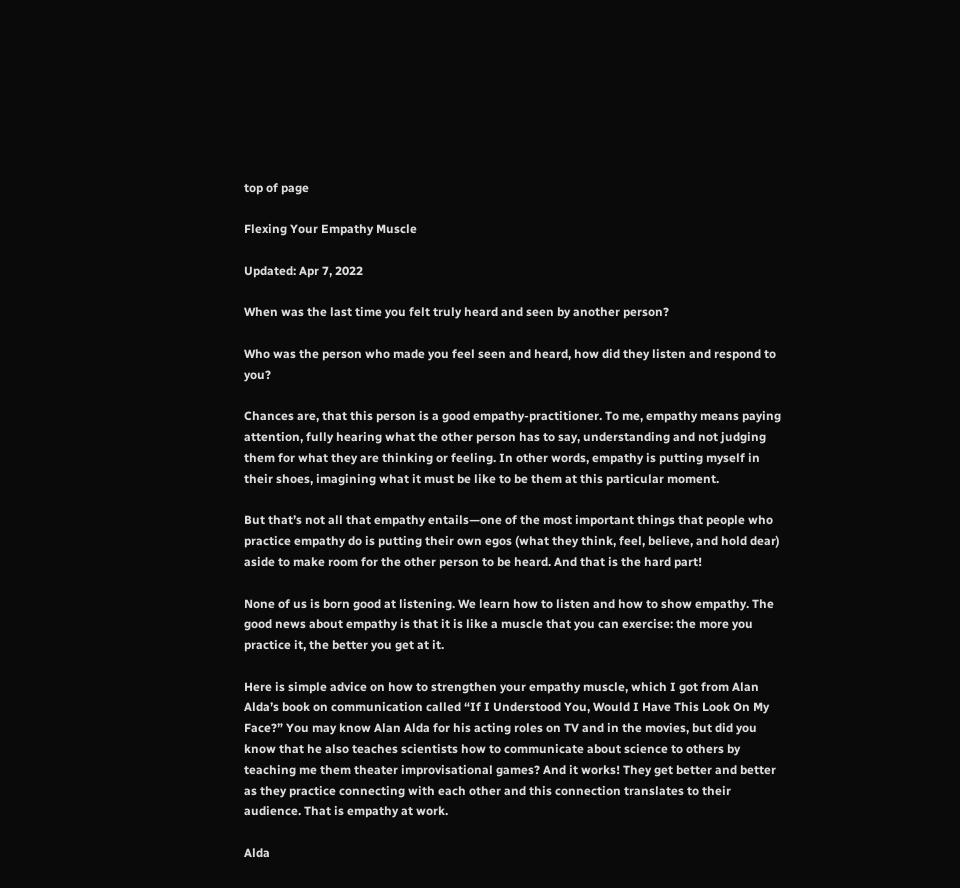top of page

Flexing Your Empathy Muscle

Updated: Apr 7, 2022

When was the last time you felt truly heard and seen by another person?

Who was the person who made you feel seen and heard, how did they listen and respond to you?

Chances are, that this person is a good empathy-practitioner. To me, empathy means paying attention, fully hearing what the other person has to say, understanding and not judging them for what they are thinking or feeling. In other words, empathy is putting myself in their shoes, imagining what it must be like to be them at this particular moment.

But that’s not all that empathy entails—one of the most important things that people who practice empathy do is putting their own egos (what they think, feel, believe, and hold dear) aside to make room for the other person to be heard. And that is the hard part!

None of us is born good at listening. We learn how to listen and how to show empathy. The good news about empathy is that it is like a muscle that you can exercise: the more you practice it, the better you get at it.

Here is simple advice on how to strengthen your empathy muscle, which I got from Alan Alda’s book on communication called “If I Understood You, Would I Have This Look On My Face?” You may know Alan Alda for his acting roles on TV and in the movies, but did you know that he also teaches scientists how to communicate about science to others by teaching me them theater improvisational games? And it works! They get better and better as they practice connecting with each other and this connection translates to their audience. That is empathy at work.

Alda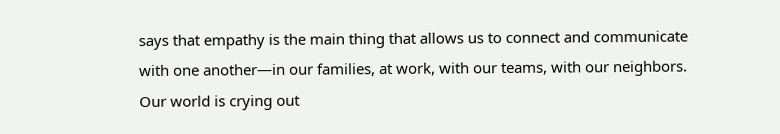says that empathy is the main thing that allows us to connect and communicate with one another—in our families, at work, with our teams, with our neighbors. Our world is crying out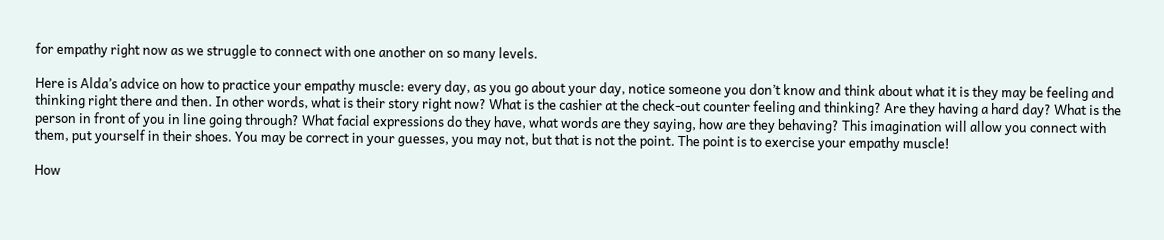for empathy right now as we struggle to connect with one another on so many levels.

Here is Alda’s advice on how to practice your empathy muscle: every day, as you go about your day, notice someone you don’t know and think about what it is they may be feeling and thinking right there and then. In other words, what is their story right now? What is the cashier at the check-out counter feeling and thinking? Are they having a hard day? What is the person in front of you in line going through? What facial expressions do they have, what words are they saying, how are they behaving? This imagination will allow you connect with them, put yourself in their shoes. You may be correct in your guesses, you may not, but that is not the point. The point is to exercise your empathy muscle!

How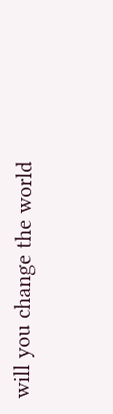will you change the world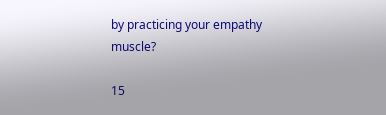by practicing your empathy muscle?

15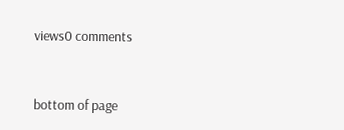views0 comments


bottom of page